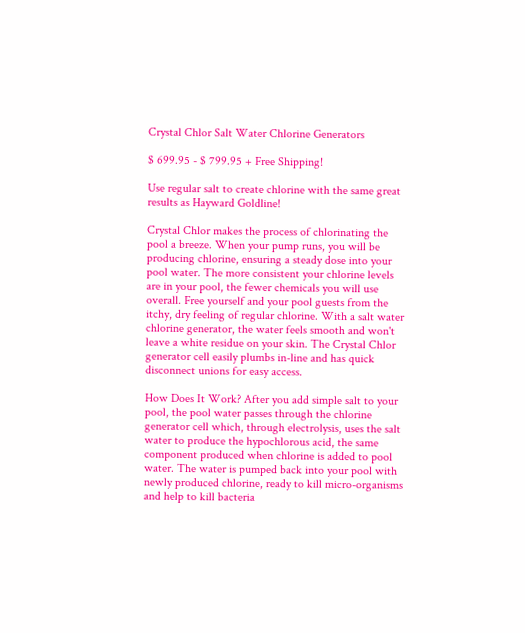Crystal Chlor Salt Water Chlorine Generators

$ 699.95 - $ 799.95 + Free Shipping!

Use regular salt to create chlorine with the same great results as Hayward Goldline!

Crystal Chlor makes the process of chlorinating the pool a breeze. When your pump runs, you will be producing chlorine, ensuring a steady dose into your pool water. The more consistent your chlorine levels are in your pool, the fewer chemicals you will use overall. Free yourself and your pool guests from the itchy, dry feeling of regular chlorine. With a salt water chlorine generator, the water feels smooth and won't leave a white residue on your skin. The Crystal Chlor generator cell easily plumbs in-line and has quick disconnect unions for easy access.

How Does It Work? After you add simple salt to your pool, the pool water passes through the chlorine generator cell which, through electrolysis, uses the salt water to produce the hypochlorous acid, the same component produced when chlorine is added to pool water. The water is pumped back into your pool with newly produced chlorine, ready to kill micro-organisms and help to kill bacteria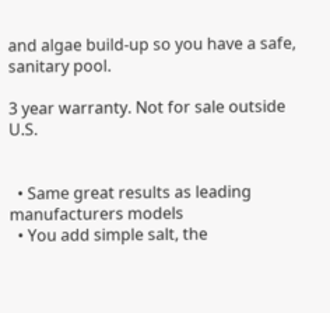and algae build-up so you have a safe, sanitary pool.

3 year warranty. Not for sale outside U.S.


  • Same great results as leading manufacturers models
  • You add simple salt, the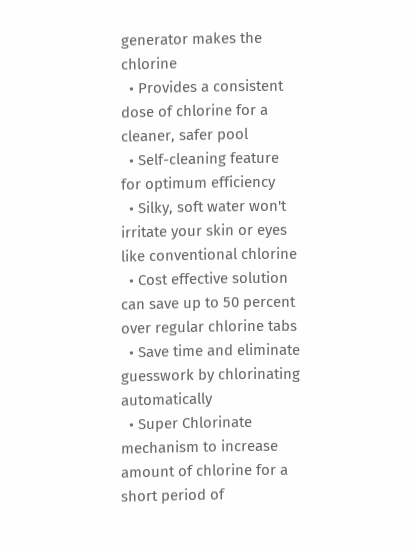generator makes the chlorine
  • Provides a consistent dose of chlorine for a cleaner, safer pool
  • Self-cleaning feature for optimum efficiency
  • Silky, soft water won't irritate your skin or eyes like conventional chlorine
  • Cost effective solution can save up to 50 percent over regular chlorine tabs
  • Save time and eliminate guesswork by chlorinating automatically
  • Super Chlorinate mechanism to increase amount of chlorine for a short period of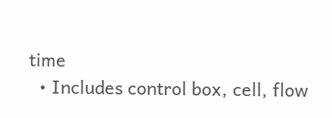time
  • Includes control box, cell, flow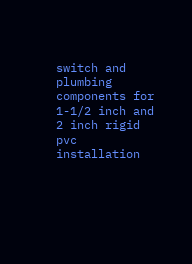switch and plumbing components for 1-1/2 inch and 2 inch rigid pvc installation